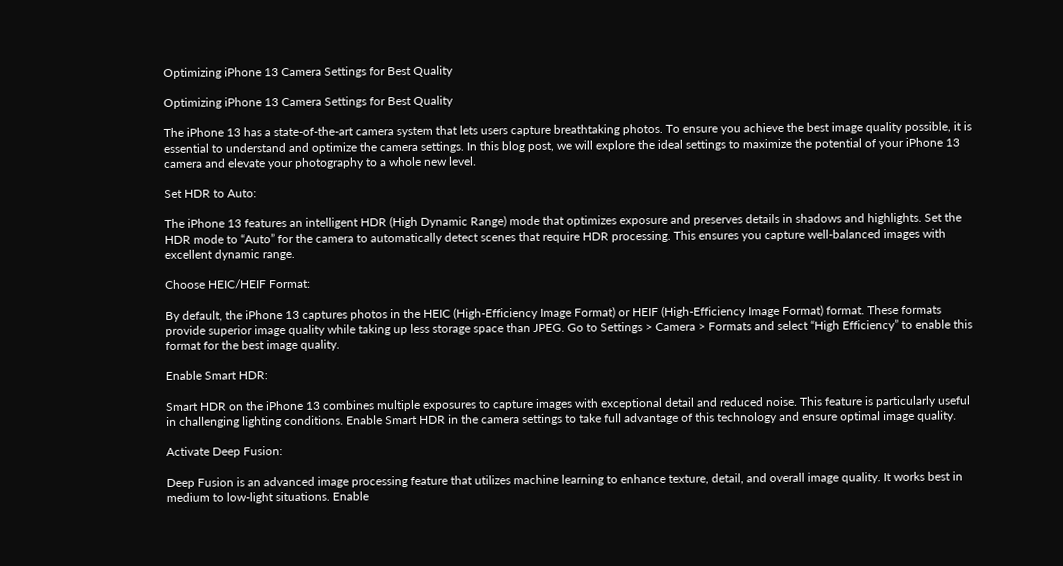Optimizing iPhone 13 Camera Settings for Best Quality

Optimizing iPhone 13 Camera Settings for Best Quality

The iPhone 13 has a state-of-the-art camera system that lets users capture breathtaking photos. To ensure you achieve the best image quality possible, it is essential to understand and optimize the camera settings. In this blog post, we will explore the ideal settings to maximize the potential of your iPhone 13 camera and elevate your photography to a whole new level.

Set HDR to Auto:

The iPhone 13 features an intelligent HDR (High Dynamic Range) mode that optimizes exposure and preserves details in shadows and highlights. Set the HDR mode to “Auto” for the camera to automatically detect scenes that require HDR processing. This ensures you capture well-balanced images with excellent dynamic range.

Choose HEIC/HEIF Format:

By default, the iPhone 13 captures photos in the HEIC (High-Efficiency Image Format) or HEIF (High-Efficiency Image Format) format. These formats provide superior image quality while taking up less storage space than JPEG. Go to Settings > Camera > Formats and select “High Efficiency” to enable this format for the best image quality.

Enable Smart HDR:

Smart HDR on the iPhone 13 combines multiple exposures to capture images with exceptional detail and reduced noise. This feature is particularly useful in challenging lighting conditions. Enable Smart HDR in the camera settings to take full advantage of this technology and ensure optimal image quality.

Activate Deep Fusion:

Deep Fusion is an advanced image processing feature that utilizes machine learning to enhance texture, detail, and overall image quality. It works best in medium to low-light situations. Enable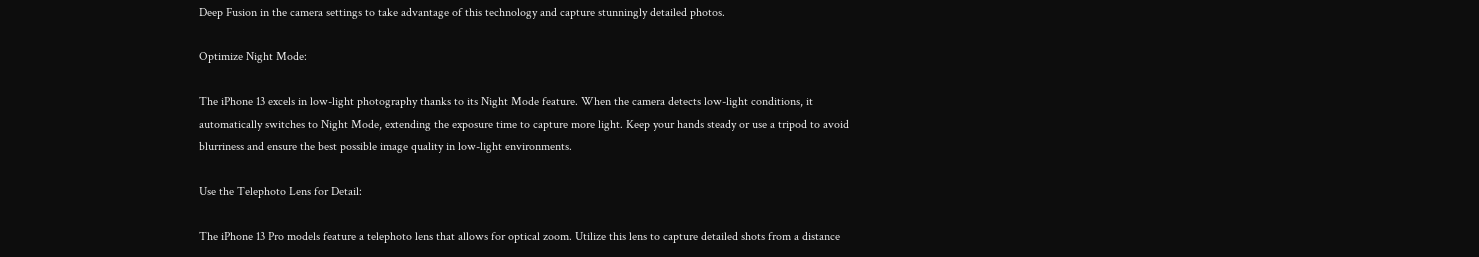Deep Fusion in the camera settings to take advantage of this technology and capture stunningly detailed photos.

Optimize Night Mode:

The iPhone 13 excels in low-light photography thanks to its Night Mode feature. When the camera detects low-light conditions, it automatically switches to Night Mode, extending the exposure time to capture more light. Keep your hands steady or use a tripod to avoid blurriness and ensure the best possible image quality in low-light environments.

Use the Telephoto Lens for Detail:

The iPhone 13 Pro models feature a telephoto lens that allows for optical zoom. Utilize this lens to capture detailed shots from a distance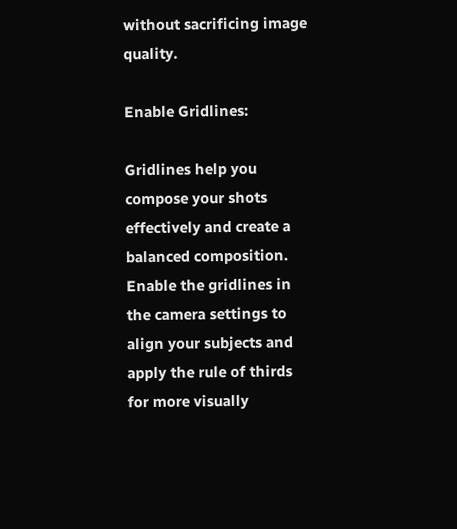without sacrificing image quality.

Enable Gridlines:

Gridlines help you compose your shots effectively and create a balanced composition. Enable the gridlines in the camera settings to align your subjects and apply the rule of thirds for more visually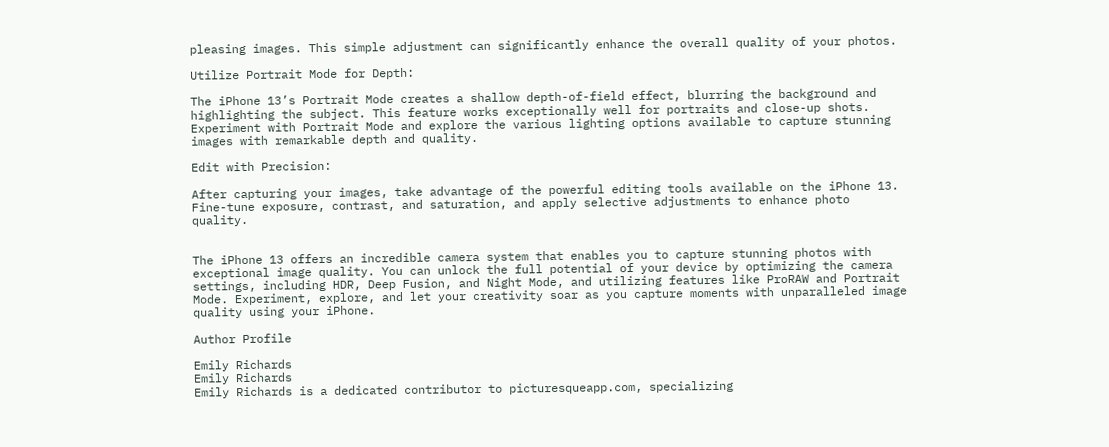pleasing images. This simple adjustment can significantly enhance the overall quality of your photos.

Utilize Portrait Mode for Depth:

The iPhone 13’s Portrait Mode creates a shallow depth-of-field effect, blurring the background and highlighting the subject. This feature works exceptionally well for portraits and close-up shots. Experiment with Portrait Mode and explore the various lighting options available to capture stunning images with remarkable depth and quality.

Edit with Precision:

After capturing your images, take advantage of the powerful editing tools available on the iPhone 13. Fine-tune exposure, contrast, and saturation, and apply selective adjustments to enhance photo quality.


The iPhone 13 offers an incredible camera system that enables you to capture stunning photos with exceptional image quality. You can unlock the full potential of your device by optimizing the camera settings, including HDR, Deep Fusion, and Night Mode, and utilizing features like ProRAW and Portrait Mode. Experiment, explore, and let your creativity soar as you capture moments with unparalleled image quality using your iPhone.

Author Profile

Emily Richards
Emily Richards
Emily Richards is a dedicated contributor to picturesqueapp.com, specializing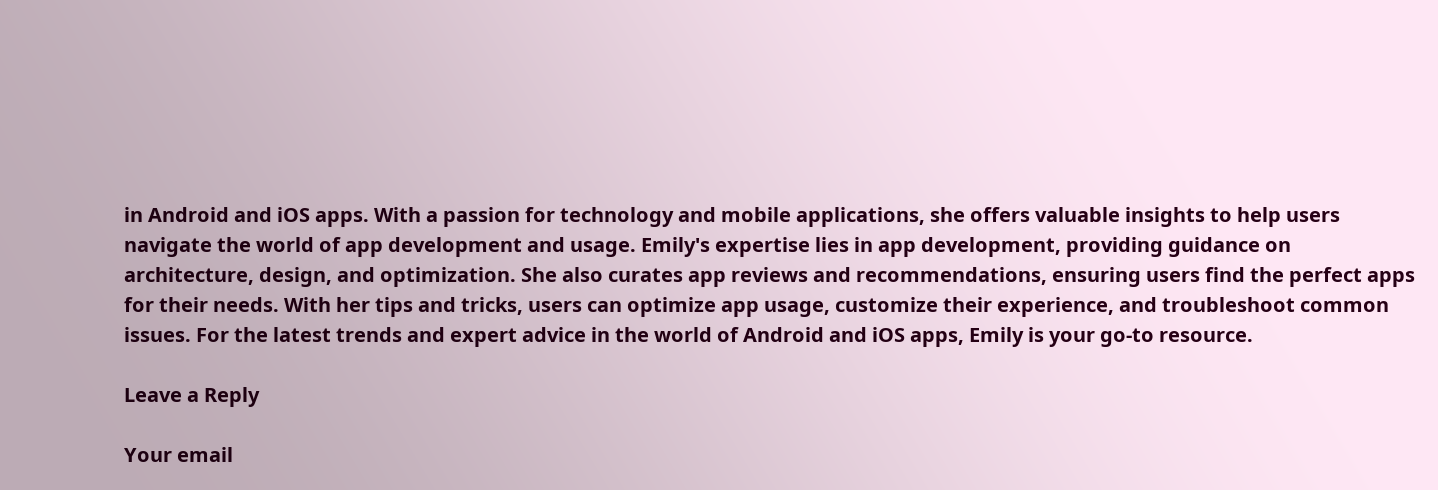in Android and iOS apps. With a passion for technology and mobile applications, she offers valuable insights to help users navigate the world of app development and usage. Emily's expertise lies in app development, providing guidance on architecture, design, and optimization. She also curates app reviews and recommendations, ensuring users find the perfect apps for their needs. With her tips and tricks, users can optimize app usage, customize their experience, and troubleshoot common issues. For the latest trends and expert advice in the world of Android and iOS apps, Emily is your go-to resource.

Leave a Reply

Your email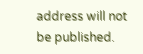address will not be published.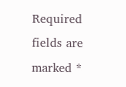Required fields are marked *